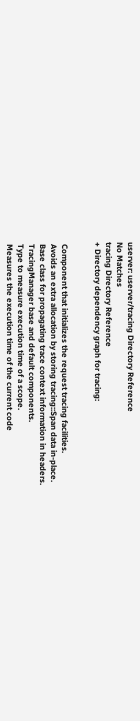userver: userver/tracing Directory Reference
No Matches
tracing Directory Reference
+ Directory dependency graph for tracing:


 Component that initializes the request tracing facilities.
 Avoids an extra allocation by storing tracing::Span data in-place.
 Base class for propagating trace context information in headers.
 TracingManager base and default components.
 Type to measure execution time of a scope.
 Measures the execution time of the current code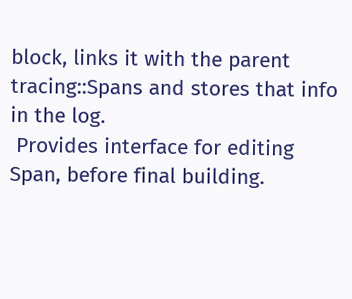block, links it with the parent tracing::Spans and stores that info in the log.
 Provides interface for editing Span, before final building.